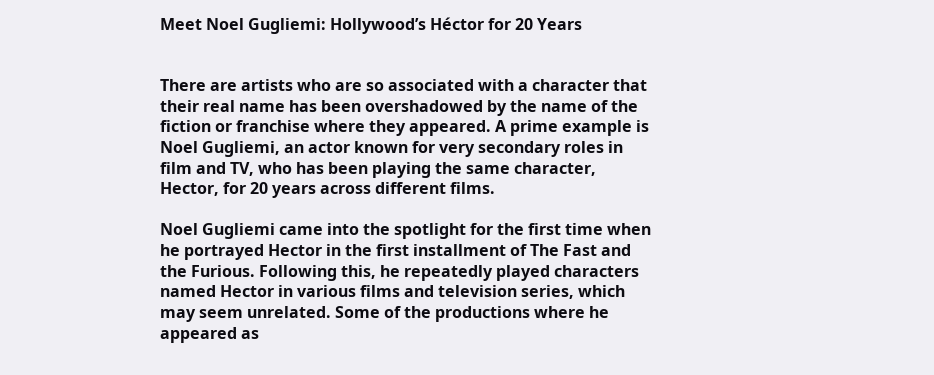Meet Noel Gugliemi: Hollywood’s Héctor for 20 Years


There are artists who are so associated with a character that their real name has been overshadowed by the name of the fiction or franchise where they appeared. A prime example is Noel Gugliemi, an actor known for very secondary roles in film and TV, who has been playing the same character, Hector, for 20 years across different films.

Noel Gugliemi came into the spotlight for the first time when he portrayed Hector in the first installment of The Fast and the Furious. Following this, he repeatedly played characters named Hector in various films and television series, which may seem unrelated. Some of the productions where he appeared as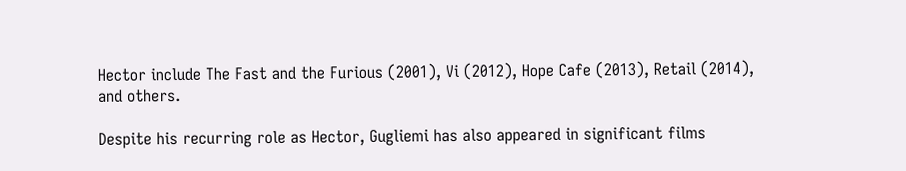Hector include The Fast and the Furious (2001), Vi (2012), Hope Cafe (2013), Retail (2014), and others.

Despite his recurring role as Hector, Gugliemi has also appeared in significant films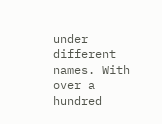under different names. With over a hundred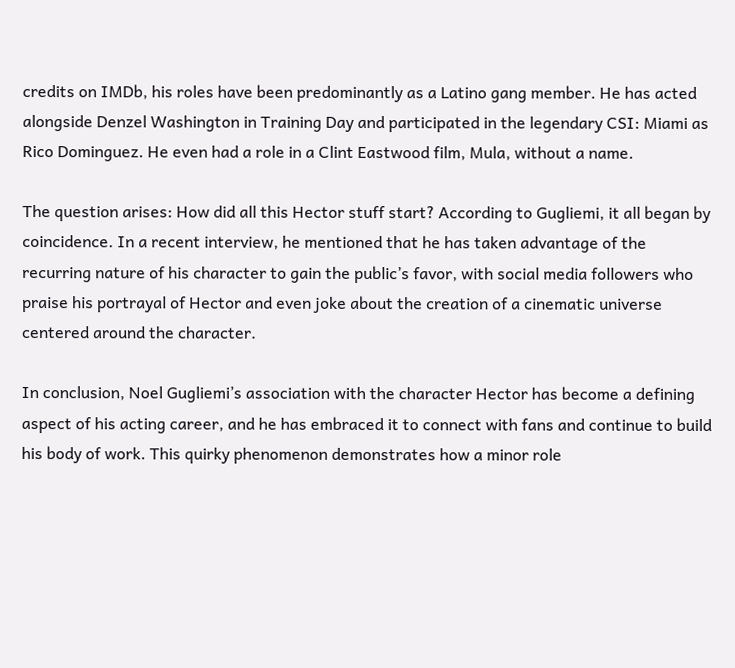credits on IMDb, his roles have been predominantly as a Latino gang member. He has acted alongside Denzel Washington in Training Day and participated in the legendary CSI: Miami as Rico Dominguez. He even had a role in a Clint Eastwood film, Mula, without a name.

The question arises: How did all this Hector stuff start? According to Gugliemi, it all began by coincidence. In a recent interview, he mentioned that he has taken advantage of the recurring nature of his character to gain the public’s favor, with social media followers who praise his portrayal of Hector and even joke about the creation of a cinematic universe centered around the character.

In conclusion, Noel Gugliemi’s association with the character Hector has become a defining aspect of his acting career, and he has embraced it to connect with fans and continue to build his body of work. This quirky phenomenon demonstrates how a minor role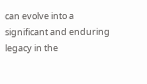can evolve into a significant and enduring legacy in the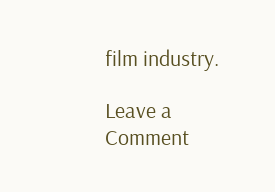film industry.

Leave a Comment